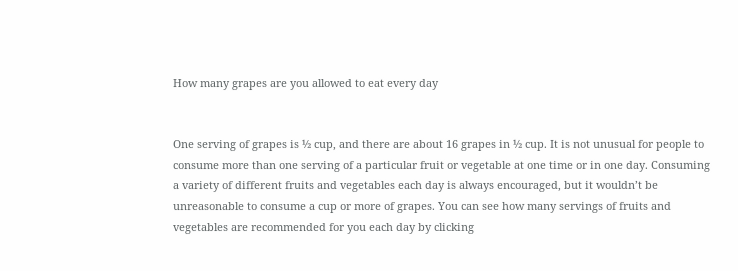How many grapes are you allowed to eat every day


One serving of grapes is ½ cup, and there are about 16 grapes in ½ cup. It is not unusual for people to consume more than one serving of a particular fruit or vegetable at one time or in one day. Consuming a variety of different fruits and vegetables each day is always encouraged, but it wouldn’t be unreasonable to consume a cup or more of grapes. You can see how many servings of fruits and vegetables are recommended for you each day by clicking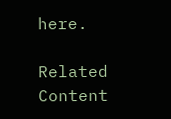here.

Related Content